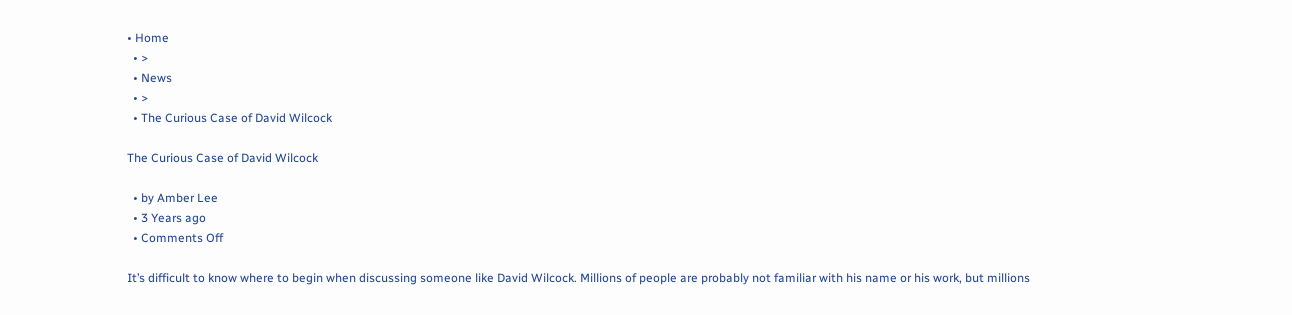• Home
  • >
  • News
  • >
  • The Curious Case of David Wilcock

The Curious Case of David Wilcock

  • by Amber Lee
  • 3 Years ago
  • Comments Off

It’s difficult to know where to begin when discussing someone like David Wilcock. Millions of people are probably not familiar with his name or his work, but millions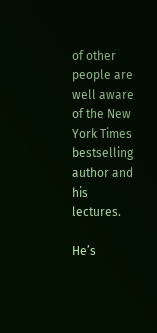of other people are well aware of the New York Times bestselling author and his lectures.

He’s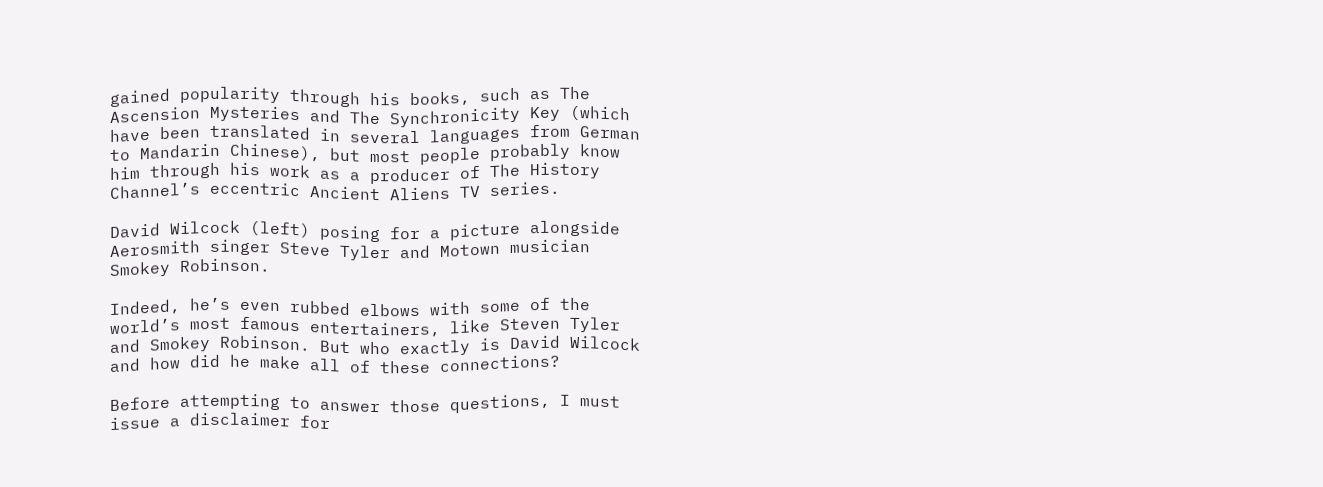gained popularity through his books, such as The Ascension Mysteries and The Synchronicity Key (which have been translated in several languages from German to Mandarin Chinese), but most people probably know him through his work as a producer of The History Channel’s eccentric Ancient Aliens TV series.

David Wilcock (left) posing for a picture alongside Aerosmith singer Steve Tyler and Motown musician Smokey Robinson.

Indeed, he’s even rubbed elbows with some of the world’s most famous entertainers, like Steven Tyler and Smokey Robinson. But who exactly is David Wilcock and how did he make all of these connections?

Before attempting to answer those questions, I must issue a disclaimer for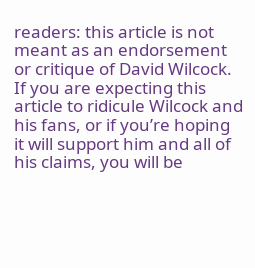readers: this article is not meant as an endorsement or critique of David Wilcock. If you are expecting this article to ridicule Wilcock and his fans, or if you’re hoping it will support him and all of his claims, you will be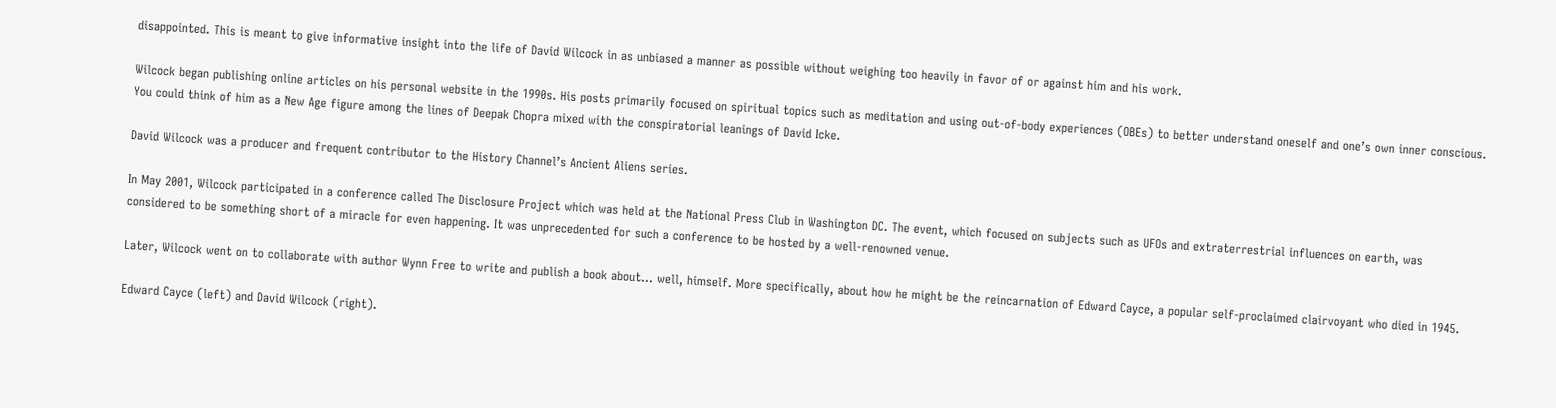disappointed. This is meant to give informative insight into the life of David Wilcock in as unbiased a manner as possible without weighing too heavily in favor of or against him and his work.

Wilcock began publishing online articles on his personal website in the 1990s. His posts primarily focused on spiritual topics such as meditation and using out-of-body experiences (OBEs) to better understand oneself and one’s own inner conscious. You could think of him as a New Age figure among the lines of Deepak Chopra mixed with the conspiratorial leanings of David Icke.

David Wilcock was a producer and frequent contributor to the History Channel’s Ancient Aliens series.

In May 2001, Wilcock participated in a conference called The Disclosure Project which was held at the National Press Club in Washington DC. The event, which focused on subjects such as UFOs and extraterrestrial influences on earth, was considered to be something short of a miracle for even happening. It was unprecedented for such a conference to be hosted by a well-renowned venue.

Later, Wilcock went on to collaborate with author Wynn Free to write and publish a book about… well, himself. More specifically, about how he might be the reincarnation of Edward Cayce, a popular self-proclaimed clairvoyant who died in 1945.

Edward Cayce (left) and David Wilcock (right).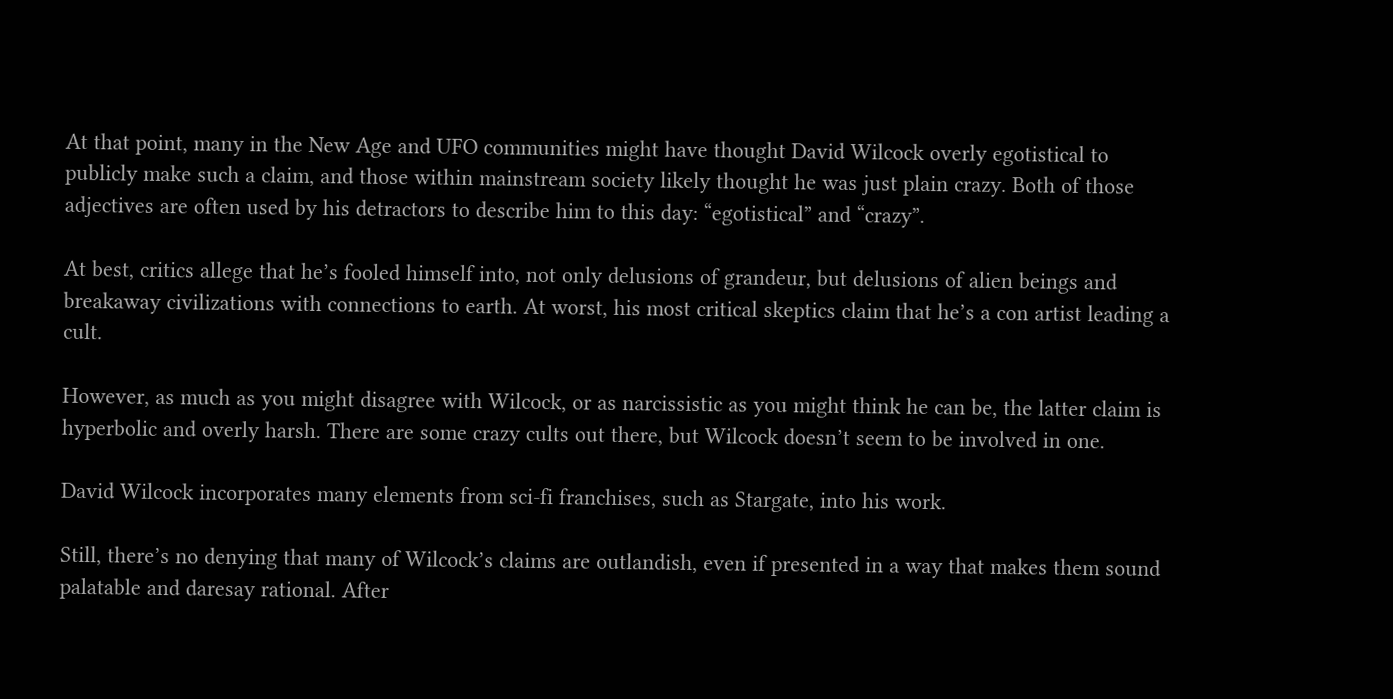At that point, many in the New Age and UFO communities might have thought David Wilcock overly egotistical to publicly make such a claim, and those within mainstream society likely thought he was just plain crazy. Both of those adjectives are often used by his detractors to describe him to this day: “egotistical” and “crazy”.

At best, critics allege that he’s fooled himself into, not only delusions of grandeur, but delusions of alien beings and breakaway civilizations with connections to earth. At worst, his most critical skeptics claim that he’s a con artist leading a cult.

However, as much as you might disagree with Wilcock, or as narcissistic as you might think he can be, the latter claim is hyperbolic and overly harsh. There are some crazy cults out there, but Wilcock doesn’t seem to be involved in one.

David Wilcock incorporates many elements from sci-fi franchises, such as Stargate, into his work.

Still, there’s no denying that many of Wilcock’s claims are outlandish, even if presented in a way that makes them sound palatable and daresay rational. After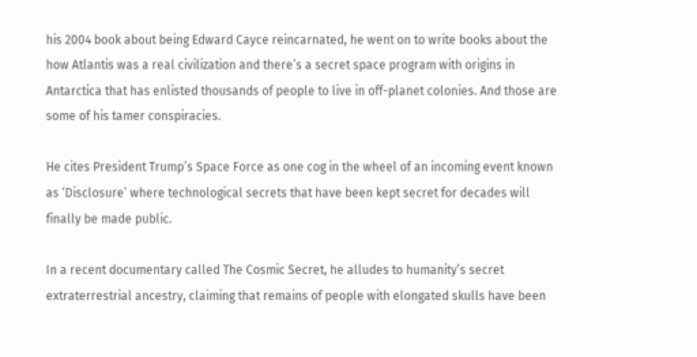his 2004 book about being Edward Cayce reincarnated, he went on to write books about the how Atlantis was a real civilization and there’s a secret space program with origins in Antarctica that has enlisted thousands of people to live in off-planet colonies. And those are some of his tamer conspiracies.

He cites President Trump’s Space Force as one cog in the wheel of an incoming event known as ‘Disclosure’ where technological secrets that have been kept secret for decades will finally be made public.

In a recent documentary called The Cosmic Secret, he alludes to humanity’s secret extraterrestrial ancestry, claiming that remains of people with elongated skulls have been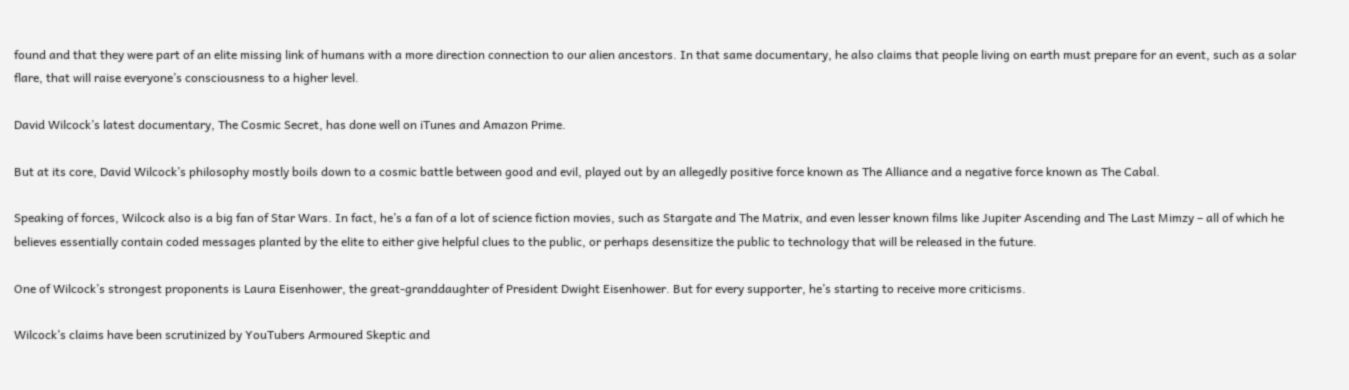found and that they were part of an elite missing link of humans with a more direction connection to our alien ancestors. In that same documentary, he also claims that people living on earth must prepare for an event, such as a solar flare, that will raise everyone’s consciousness to a higher level.

David Wilcock’s latest documentary, The Cosmic Secret, has done well on iTunes and Amazon Prime.

But at its core, David Wilcock’s philosophy mostly boils down to a cosmic battle between good and evil, played out by an allegedly positive force known as The Alliance and a negative force known as The Cabal.

Speaking of forces, Wilcock also is a big fan of Star Wars. In fact, he’s a fan of a lot of science fiction movies, such as Stargate and The Matrix, and even lesser known films like Jupiter Ascending and The Last Mimzy – all of which he believes essentially contain coded messages planted by the elite to either give helpful clues to the public, or perhaps desensitize the public to technology that will be released in the future.

One of Wilcock’s strongest proponents is Laura Eisenhower, the great-granddaughter of President Dwight Eisenhower. But for every supporter, he’s starting to receive more criticisms.

Wilcock’s claims have been scrutinized by YouTubers Armoured Skeptic and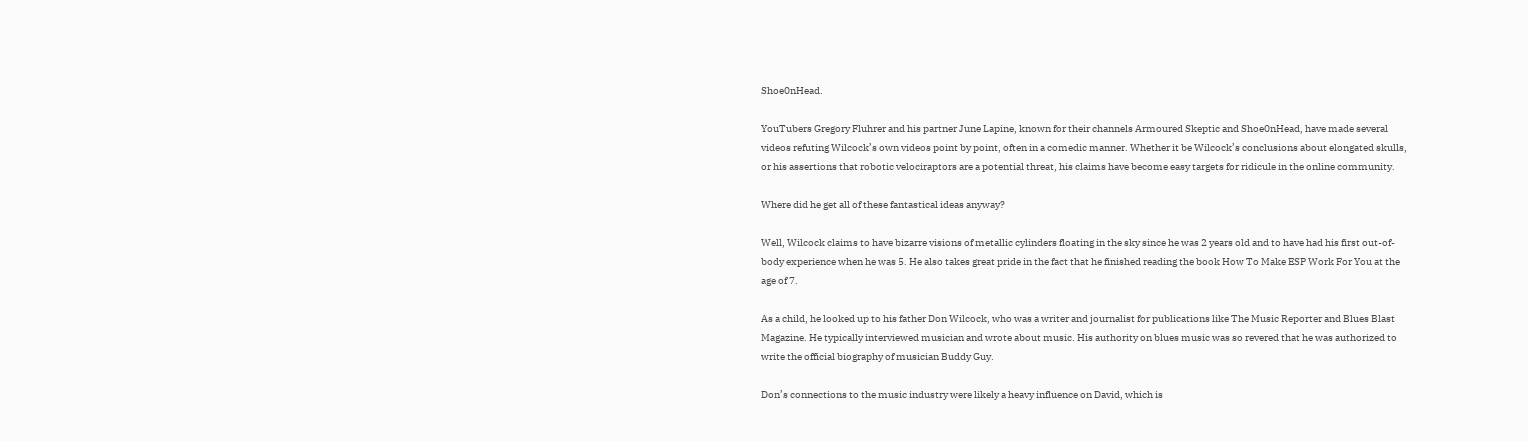Shoe0nHead.

YouTubers Gregory Fluhrer and his partner June Lapine, known for their channels Armoured Skeptic and Shoe0nHead, have made several videos refuting Wilcock’s own videos point by point, often in a comedic manner. Whether it be Wilcock’s conclusions about elongated skulls, or his assertions that robotic velociraptors are a potential threat, his claims have become easy targets for ridicule in the online community.

Where did he get all of these fantastical ideas anyway?

Well, Wilcock claims to have bizarre visions of metallic cylinders floating in the sky since he was 2 years old and to have had his first out-of-body experience when he was 5. He also takes great pride in the fact that he finished reading the book How To Make ESP Work For You at the age of 7.

As a child, he looked up to his father Don Wilcock, who was a writer and journalist for publications like The Music Reporter and Blues Blast Magazine. He typically interviewed musician and wrote about music. His authority on blues music was so revered that he was authorized to write the official biography of musician Buddy Guy.

Don’s connections to the music industry were likely a heavy influence on David, which is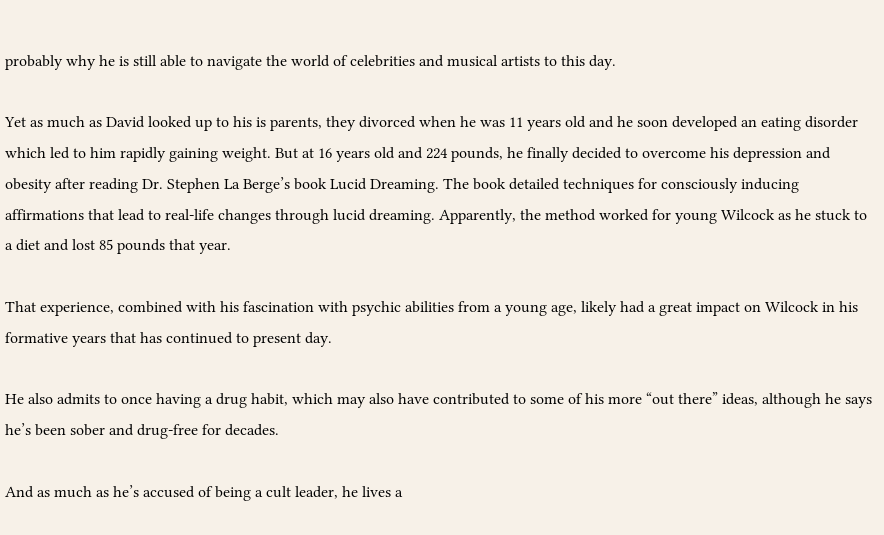probably why he is still able to navigate the world of celebrities and musical artists to this day.

Yet as much as David looked up to his is parents, they divorced when he was 11 years old and he soon developed an eating disorder which led to him rapidly gaining weight. But at 16 years old and 224 pounds, he finally decided to overcome his depression and obesity after reading Dr. Stephen La Berge’s book Lucid Dreaming. The book detailed techniques for consciously inducing affirmations that lead to real-life changes through lucid dreaming. Apparently, the method worked for young Wilcock as he stuck to a diet and lost 85 pounds that year.

That experience, combined with his fascination with psychic abilities from a young age, likely had a great impact on Wilcock in his formative years that has continued to present day.

He also admits to once having a drug habit, which may also have contributed to some of his more “out there” ideas, although he says he’s been sober and drug-free for decades.

And as much as he’s accused of being a cult leader, he lives a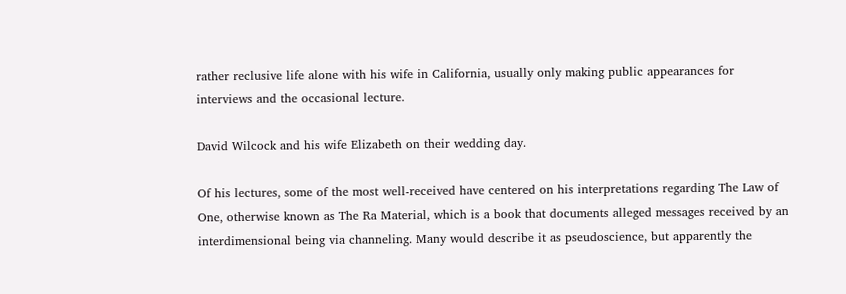rather reclusive life alone with his wife in California, usually only making public appearances for interviews and the occasional lecture.

David Wilcock and his wife Elizabeth on their wedding day.

Of his lectures, some of the most well-received have centered on his interpretations regarding The Law of One, otherwise known as The Ra Material, which is a book that documents alleged messages received by an interdimensional being via channeling. Many would describe it as pseudoscience, but apparently the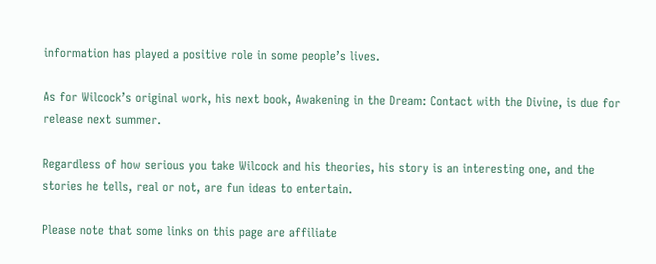information has played a positive role in some people’s lives.

As for Wilcock’s original work, his next book, Awakening in the Dream: Contact with the Divine, is due for release next summer.

Regardless of how serious you take Wilcock and his theories, his story is an interesting one, and the stories he tells, real or not, are fun ideas to entertain.

Please note that some links on this page are affiliate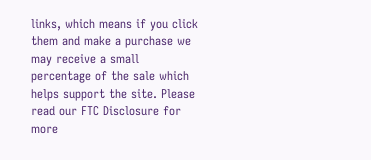links, which means if you click them and make a purchase we may receive a small percentage of the sale which helps support the site. Please read our FTC Disclosure for more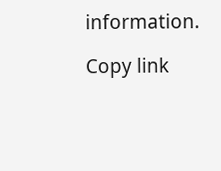information.

Copy link